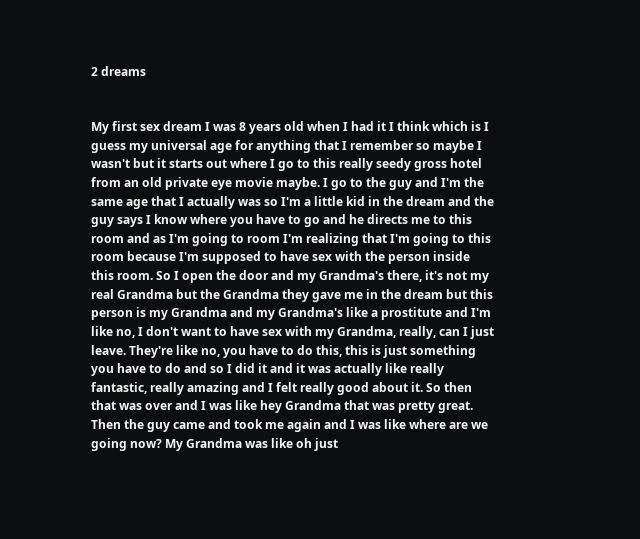2 dreams


My first sex dream I was 8 years old when I had it I think which is I guess my universal age for anything that I remember so maybe I wasn't but it starts out where I go to this really seedy gross hotel from an old private eye movie maybe. I go to the guy and I'm the same age that I actually was so I'm a little kid in the dream and the guy says I know where you have to go and he directs me to this room and as I'm going to room I'm realizing that I'm going to this room because I'm supposed to have sex with the person inside this room. So I open the door and my Grandma's there, it's not my real Grandma but the Grandma they gave me in the dream but this person is my Grandma and my Grandma's like a prostitute and I'm like no, I don't want to have sex with my Grandma, really, can I just leave. They're like no, you have to do this, this is just something you have to do and so I did it and it was actually like really fantastic, really amazing and I felt really good about it. So then that was over and I was like hey Grandma that was pretty great. Then the guy came and took me again and I was like where are we going now? My Grandma was like oh just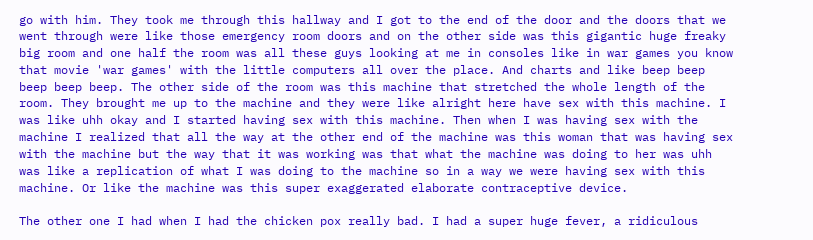go with him. They took me through this hallway and I got to the end of the door and the doors that we went through were like those emergency room doors and on the other side was this gigantic huge freaky big room and one half the room was all these guys looking at me in consoles like in war games you know that movie 'war games' with the little computers all over the place. And charts and like beep beep beep beep beep. The other side of the room was this machine that stretched the whole length of the room. They brought me up to the machine and they were like alright here have sex with this machine. I was like uhh okay and I started having sex with this machine. Then when I was having sex with the machine I realized that all the way at the other end of the machine was this woman that was having sex with the machine but the way that it was working was that what the machine was doing to her was uhh was like a replication of what I was doing to the machine so in a way we were having sex with this machine. Or like the machine was this super exaggerated elaborate contraceptive device.

The other one I had when I had the chicken pox really bad. I had a super huge fever, a ridiculous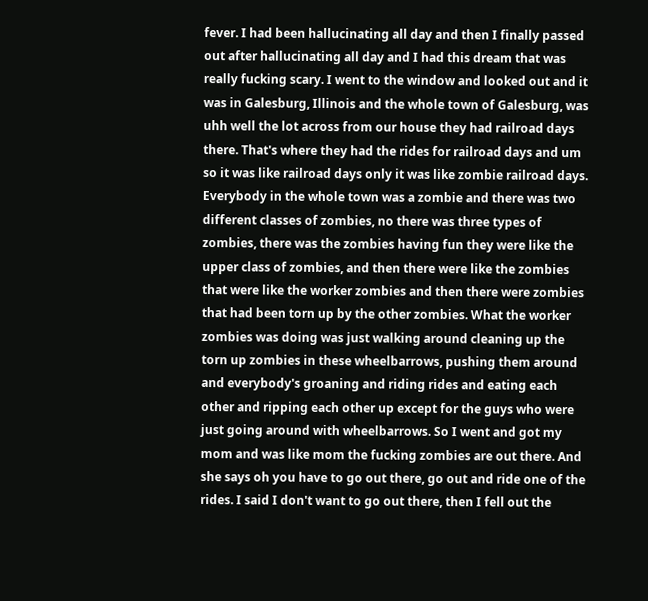fever. I had been hallucinating all day and then I finally passed out after hallucinating all day and I had this dream that was really fucking scary. I went to the window and looked out and it was in Galesburg, Illinois and the whole town of Galesburg, was uhh well the lot across from our house they had railroad days there. That's where they had the rides for railroad days and um so it was like railroad days only it was like zombie railroad days. Everybody in the whole town was a zombie and there was two different classes of zombies, no there was three types of zombies, there was the zombies having fun they were like the upper class of zombies, and then there were like the zombies that were like the worker zombies and then there were zombies that had been torn up by the other zombies. What the worker zombies was doing was just walking around cleaning up the torn up zombies in these wheelbarrows, pushing them around and everybody's groaning and riding rides and eating each other and ripping each other up except for the guys who were just going around with wheelbarrows. So I went and got my mom and was like mom the fucking zombies are out there. And she says oh you have to go out there, go out and ride one of the rides. I said I don't want to go out there, then I fell out the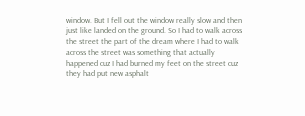window. But I fell out the window really slow and then just like landed on the ground. So I had to walk across the street the part of the dream where I had to walk across the street was something that actually happened cuz I had burned my feet on the street cuz they had put new asphalt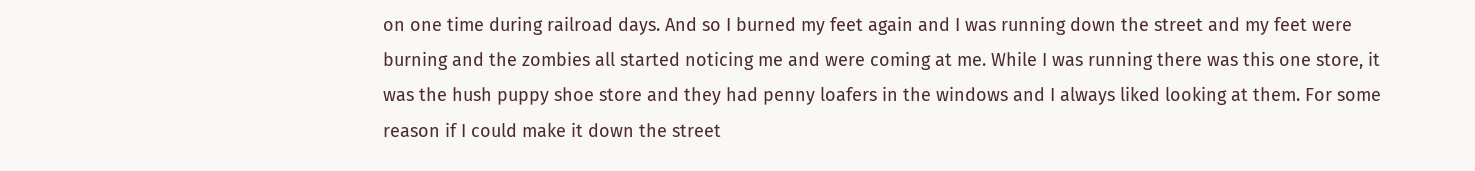on one time during railroad days. And so I burned my feet again and I was running down the street and my feet were burning and the zombies all started noticing me and were coming at me. While I was running there was this one store, it was the hush puppy shoe store and they had penny loafers in the windows and I always liked looking at them. For some reason if I could make it down the street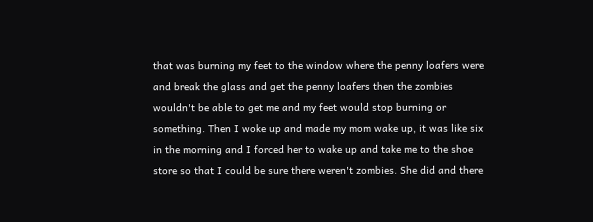that was burning my feet to the window where the penny loafers were and break the glass and get the penny loafers then the zombies wouldn't be able to get me and my feet would stop burning or something. Then I woke up and made my mom wake up, it was like six in the morning and I forced her to wake up and take me to the shoe store so that I could be sure there weren't zombies. She did and there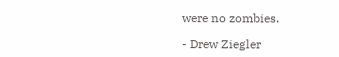were no zombies.

- Drew Ziegler